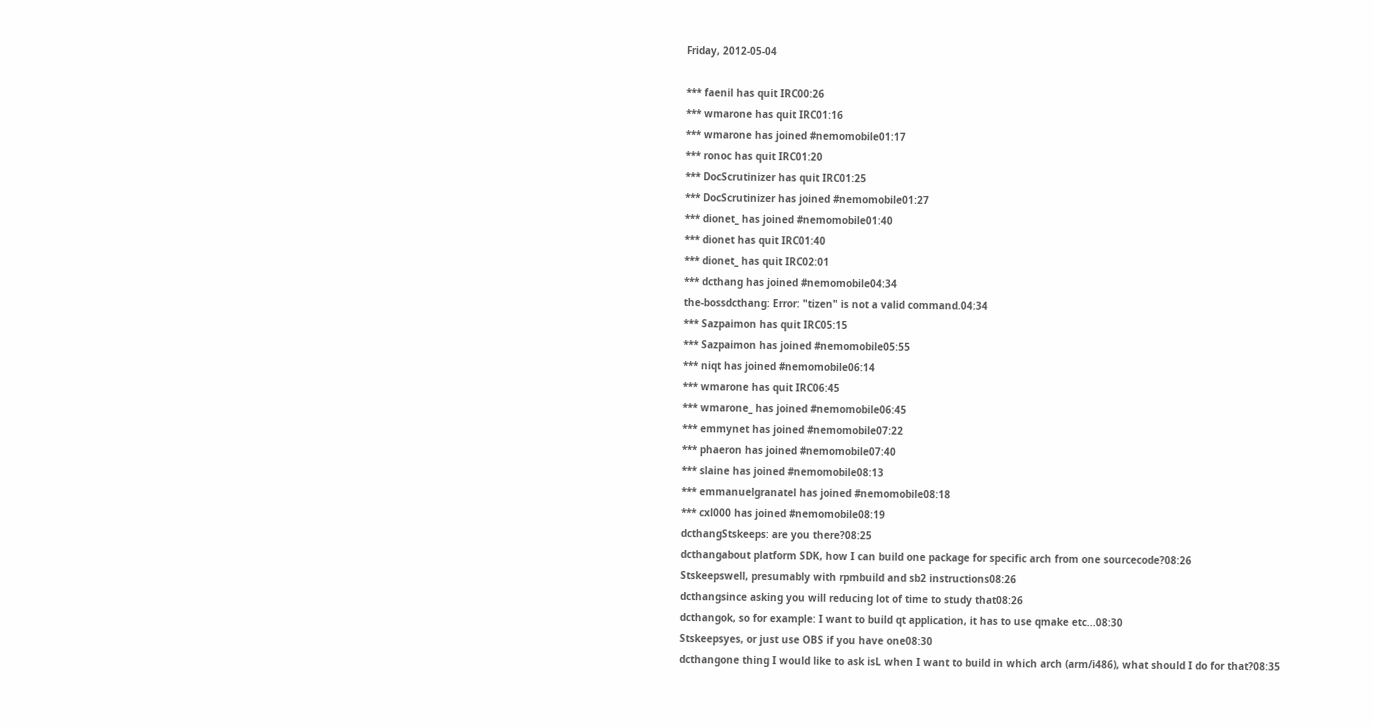Friday, 2012-05-04

*** faenil has quit IRC00:26
*** wmarone has quit IRC01:16
*** wmarone has joined #nemomobile01:17
*** ronoc has quit IRC01:20
*** DocScrutinizer has quit IRC01:25
*** DocScrutinizer has joined #nemomobile01:27
*** dionet_ has joined #nemomobile01:40
*** dionet has quit IRC01:40
*** dionet_ has quit IRC02:01
*** dcthang has joined #nemomobile04:34
the-bossdcthang: Error: "tizen" is not a valid command.04:34
*** Sazpaimon has quit IRC05:15
*** Sazpaimon has joined #nemomobile05:55
*** niqt has joined #nemomobile06:14
*** wmarone has quit IRC06:45
*** wmarone_ has joined #nemomobile06:45
*** emmynet has joined #nemomobile07:22
*** phaeron has joined #nemomobile07:40
*** slaine has joined #nemomobile08:13
*** emmanuelgranatel has joined #nemomobile08:18
*** cxl000 has joined #nemomobile08:19
dcthangStskeeps: are you there?08:25
dcthangabout platform SDK, how I can build one package for specific arch from one sourcecode?08:26
Stskeepswell, presumably with rpmbuild and sb2 instructions08:26
dcthangsince asking you will reducing lot of time to study that08:26
dcthangok, so for example: I want to build qt application, it has to use qmake etc...08:30
Stskeepsyes, or just use OBS if you have one08:30
dcthangone thing I would like to ask isL when I want to build in which arch (arm/i486), what should I do for that?08:35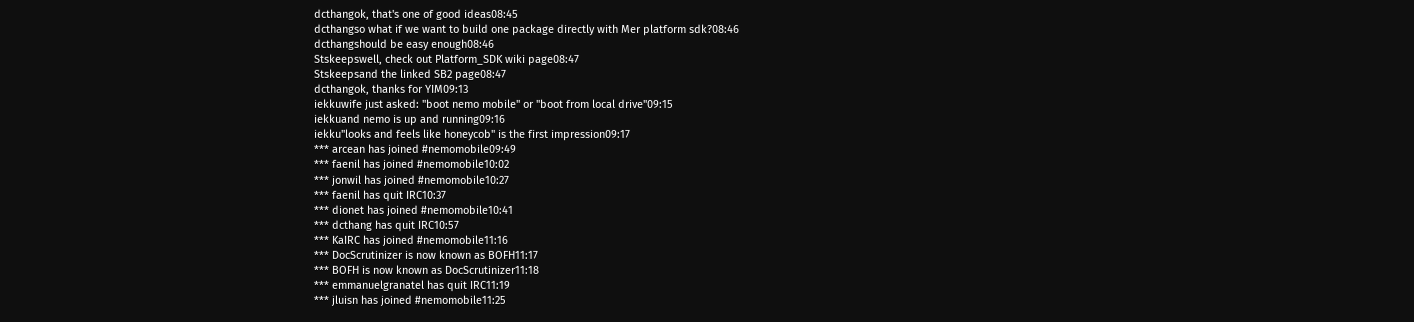dcthangok, that's one of good ideas08:45
dcthangso what if we want to build one package directly with Mer platform sdk?08:46
dcthangshould be easy enough08:46
Stskeepswell, check out Platform_SDK wiki page08:47
Stskeepsand the linked SB2 page08:47
dcthangok, thanks for YIM09:13
iekkuwife just asked: "boot nemo mobile" or "boot from local drive"09:15
iekkuand nemo is up and running09:16
iekku"looks and feels like honeycob" is the first impression09:17
*** arcean has joined #nemomobile09:49
*** faenil has joined #nemomobile10:02
*** jonwil has joined #nemomobile10:27
*** faenil has quit IRC10:37
*** dionet has joined #nemomobile10:41
*** dcthang has quit IRC10:57
*** KaIRC has joined #nemomobile11:16
*** DocScrutinizer is now known as BOFH11:17
*** BOFH is now known as DocScrutinizer11:18
*** emmanuelgranatel has quit IRC11:19
*** jluisn has joined #nemomobile11:25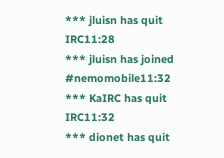*** jluisn has quit IRC11:28
*** jluisn has joined #nemomobile11:32
*** KaIRC has quit IRC11:32
*** dionet has quit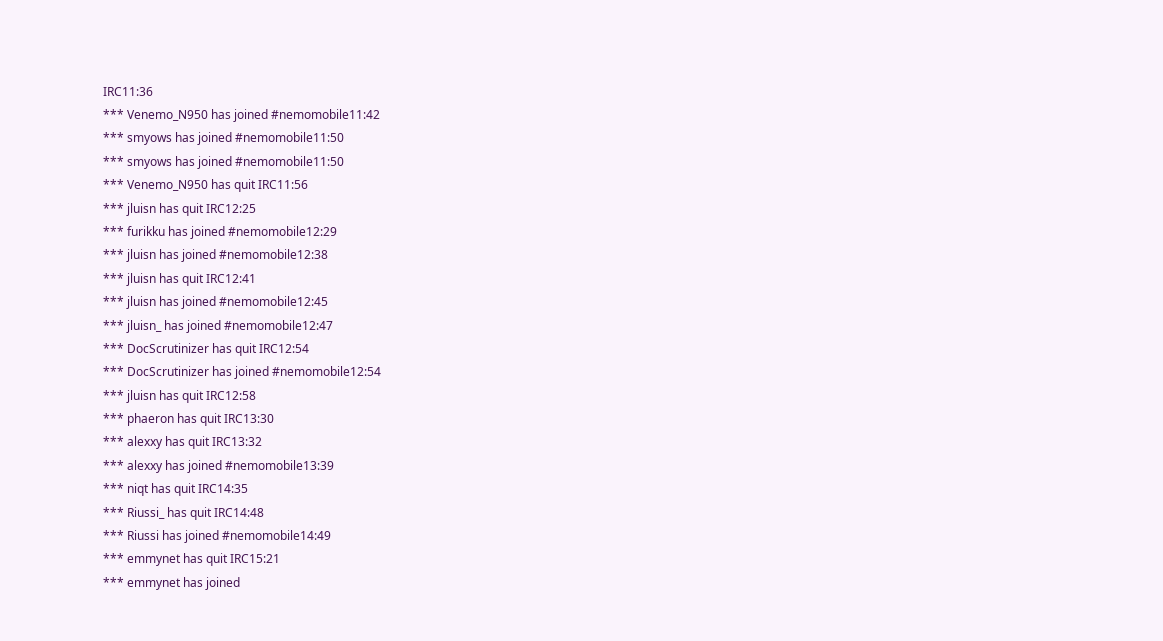IRC11:36
*** Venemo_N950 has joined #nemomobile11:42
*** smyows has joined #nemomobile11:50
*** smyows has joined #nemomobile11:50
*** Venemo_N950 has quit IRC11:56
*** jluisn has quit IRC12:25
*** furikku has joined #nemomobile12:29
*** jluisn has joined #nemomobile12:38
*** jluisn has quit IRC12:41
*** jluisn has joined #nemomobile12:45
*** jluisn_ has joined #nemomobile12:47
*** DocScrutinizer has quit IRC12:54
*** DocScrutinizer has joined #nemomobile12:54
*** jluisn has quit IRC12:58
*** phaeron has quit IRC13:30
*** alexxy has quit IRC13:32
*** alexxy has joined #nemomobile13:39
*** niqt has quit IRC14:35
*** Riussi_ has quit IRC14:48
*** Riussi has joined #nemomobile14:49
*** emmynet has quit IRC15:21
*** emmynet has joined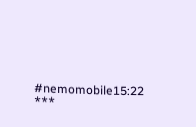#nemomobile15:22
***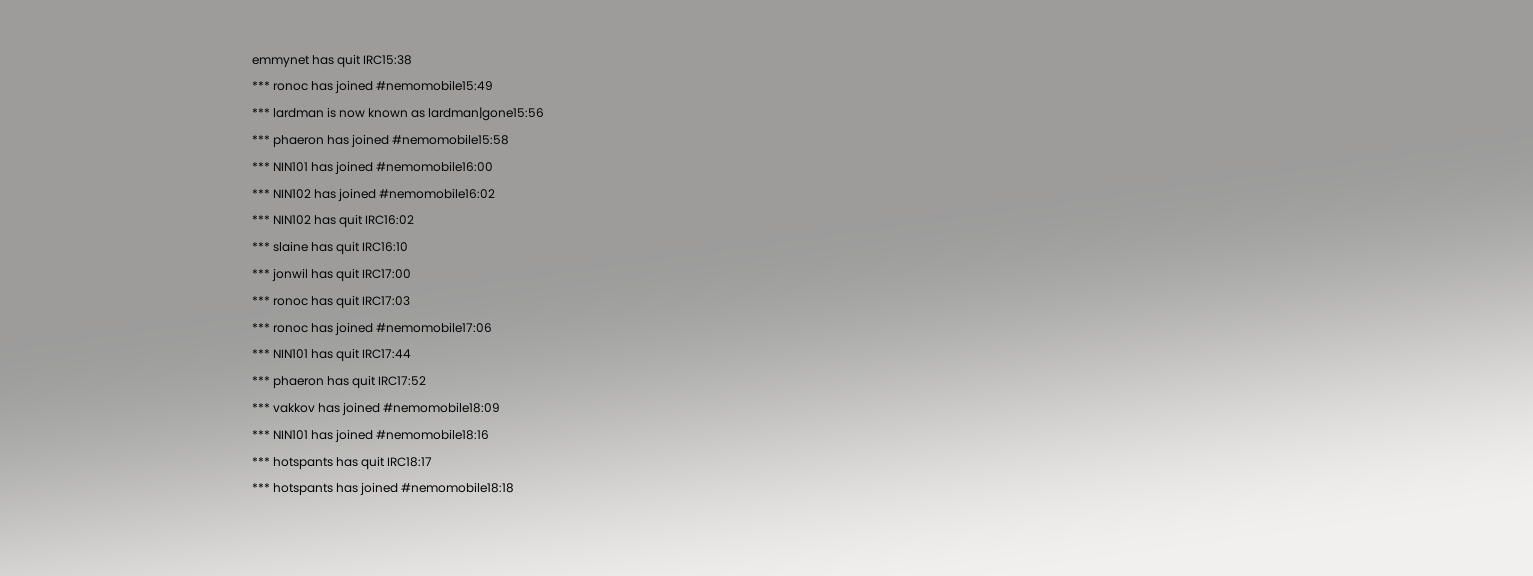emmynet has quit IRC15:38
*** ronoc has joined #nemomobile15:49
*** lardman is now known as lardman|gone15:56
*** phaeron has joined #nemomobile15:58
*** NIN101 has joined #nemomobile16:00
*** NIN102 has joined #nemomobile16:02
*** NIN102 has quit IRC16:02
*** slaine has quit IRC16:10
*** jonwil has quit IRC17:00
*** ronoc has quit IRC17:03
*** ronoc has joined #nemomobile17:06
*** NIN101 has quit IRC17:44
*** phaeron has quit IRC17:52
*** vakkov has joined #nemomobile18:09
*** NIN101 has joined #nemomobile18:16
*** hotspants has quit IRC18:17
*** hotspants has joined #nemomobile18:18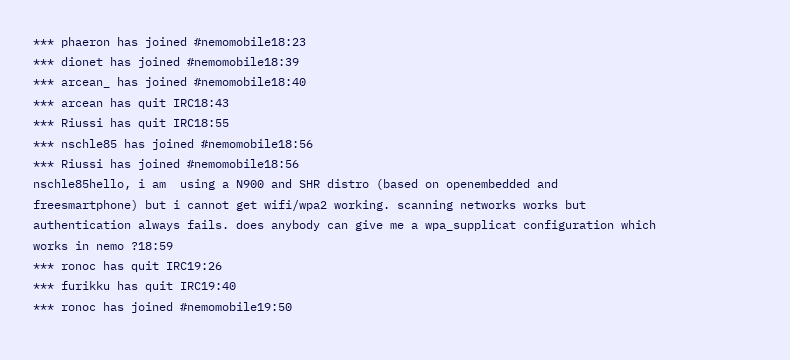*** phaeron has joined #nemomobile18:23
*** dionet has joined #nemomobile18:39
*** arcean_ has joined #nemomobile18:40
*** arcean has quit IRC18:43
*** Riussi has quit IRC18:55
*** nschle85 has joined #nemomobile18:56
*** Riussi has joined #nemomobile18:56
nschle85hello, i am  using a N900 and SHR distro (based on openembedded and freesmartphone) but i cannot get wifi/wpa2 working. scanning networks works but authentication always fails. does anybody can give me a wpa_supplicat configuration which works in nemo ?18:59
*** ronoc has quit IRC19:26
*** furikku has quit IRC19:40
*** ronoc has joined #nemomobile19:50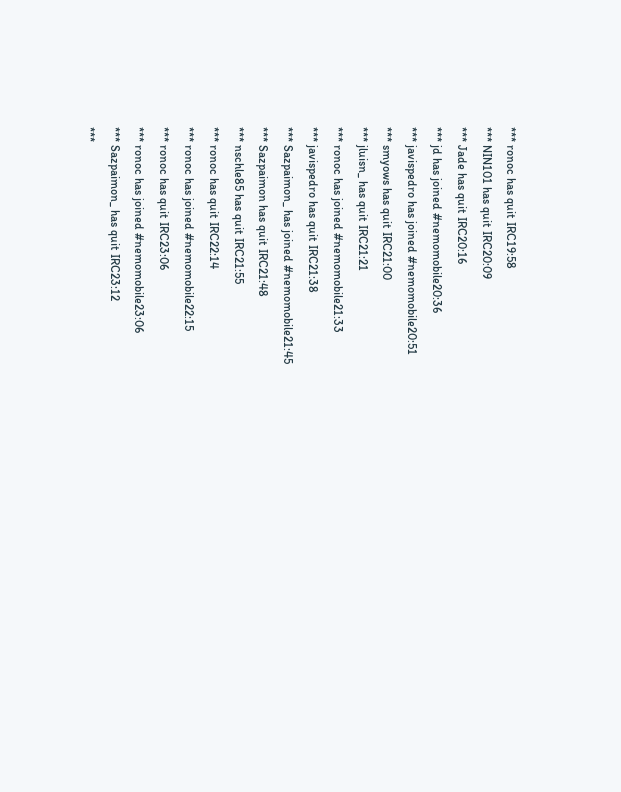*** ronoc has quit IRC19:58
*** NIN101 has quit IRC20:09
*** Jade has quit IRC20:16
*** jd has joined #nemomobile20:36
*** javispedro has joined #nemomobile20:51
*** smyows has quit IRC21:00
*** jluisn_ has quit IRC21:21
*** ronoc has joined #nemomobile21:33
*** javispedro has quit IRC21:38
*** Sazpaimon_ has joined #nemomobile21:45
*** Sazpaimon has quit IRC21:48
*** nschle85 has quit IRC21:55
*** ronoc has quit IRC22:14
*** ronoc has joined #nemomobile22:15
*** ronoc has quit IRC23:06
*** ronoc has joined #nemomobile23:06
*** Sazpaimon_ has quit IRC23:12
***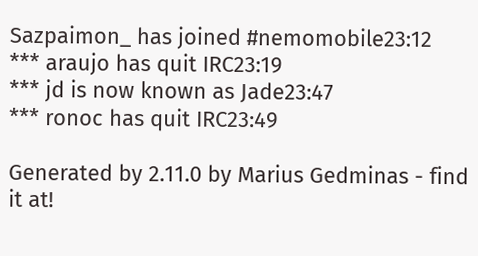Sazpaimon_ has joined #nemomobile23:12
*** araujo has quit IRC23:19
*** jd is now known as Jade23:47
*** ronoc has quit IRC23:49

Generated by 2.11.0 by Marius Gedminas - find it at!